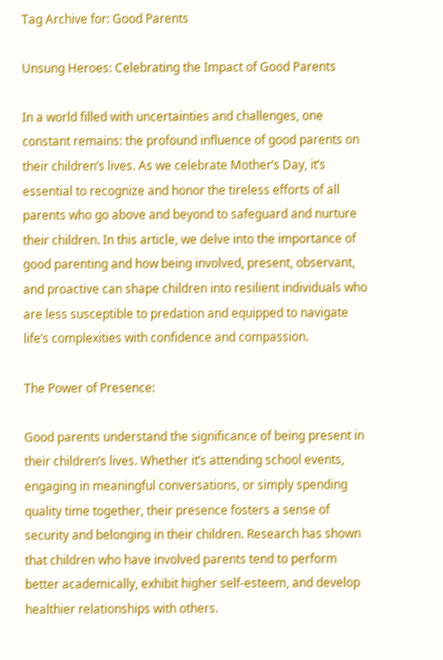Tag Archive for: Good Parents

Unsung Heroes: Celebrating the Impact of Good Parents

In a world filled with uncertainties and challenges, one constant remains: the profound influence of good parents on their children’s lives. As we celebrate Mother’s Day, it’s essential to recognize and honor the tireless efforts of all parents who go above and beyond to safeguard and nurture their children. In this article, we delve into the importance of good parenting and how being involved, present, observant, and proactive can shape children into resilient individuals who are less susceptible to predation and equipped to navigate life’s complexities with confidence and compassion.

The Power of Presence:

Good parents understand the significance of being present in their children’s lives. Whether it’s attending school events, engaging in meaningful conversations, or simply spending quality time together, their presence fosters a sense of security and belonging in their children. Research has shown that children who have involved parents tend to perform better academically, exhibit higher self-esteem, and develop healthier relationships with others.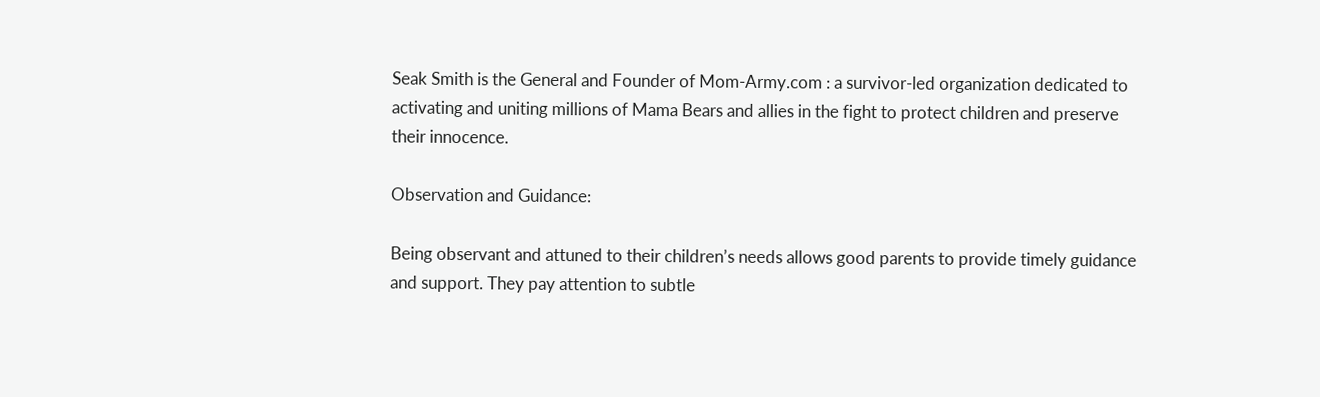Seak Smith is the General and Founder of Mom-Army.com : a survivor-led organization dedicated to activating and uniting millions of Mama Bears and allies in the fight to protect children and preserve their innocence.

Observation and Guidance:

Being observant and attuned to their children’s needs allows good parents to provide timely guidance and support. They pay attention to subtle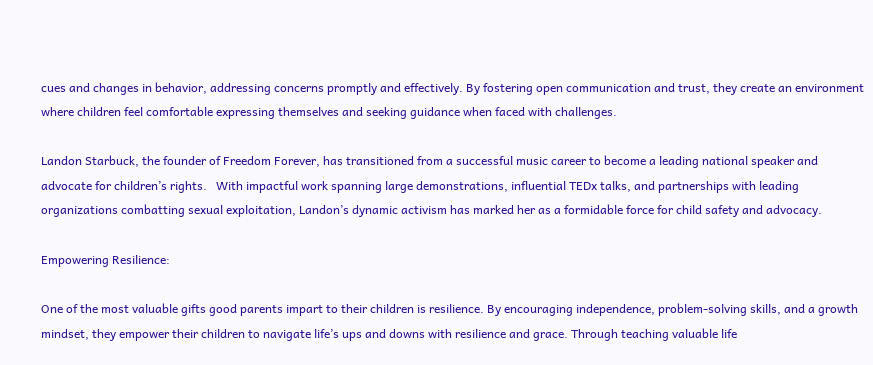cues and changes in behavior, addressing concerns promptly and effectively. By fostering open communication and trust, they create an environment where children feel comfortable expressing themselves and seeking guidance when faced with challenges.

Landon Starbuck, the founder of Freedom Forever, has transitioned from a successful music career to become a leading national speaker and advocate for children’s rights.   With impactful work spanning large demonstrations, influential TEDx talks, and partnerships with leading organizations combatting sexual exploitation, Landon’s dynamic activism has marked her as a formidable force for child safety and advocacy.

Empowering Resilience:

One of the most valuable gifts good parents impart to their children is resilience. By encouraging independence, problem-solving skills, and a growth mindset, they empower their children to navigate life’s ups and downs with resilience and grace. Through teaching valuable life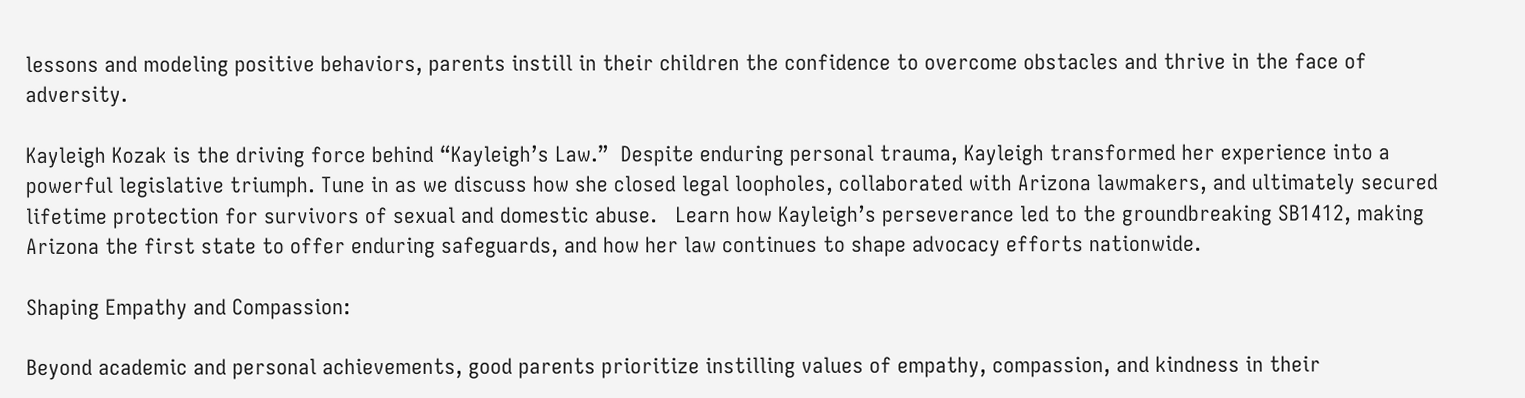lessons and modeling positive behaviors, parents instill in their children the confidence to overcome obstacles and thrive in the face of adversity.

Kayleigh Kozak is the driving force behind “Kayleigh’s Law.”  Despite enduring personal trauma, Kayleigh transformed her experience into a powerful legislative triumph. Tune in as we discuss how she closed legal loopholes, collaborated with Arizona lawmakers, and ultimately secured lifetime protection for survivors of sexual and domestic abuse.   Learn how Kayleigh’s perseverance led to the groundbreaking SB1412, making Arizona the first state to offer enduring safeguards, and how her law continues to shape advocacy efforts nationwide.

Shaping Empathy and Compassion:

Beyond academic and personal achievements, good parents prioritize instilling values of empathy, compassion, and kindness in their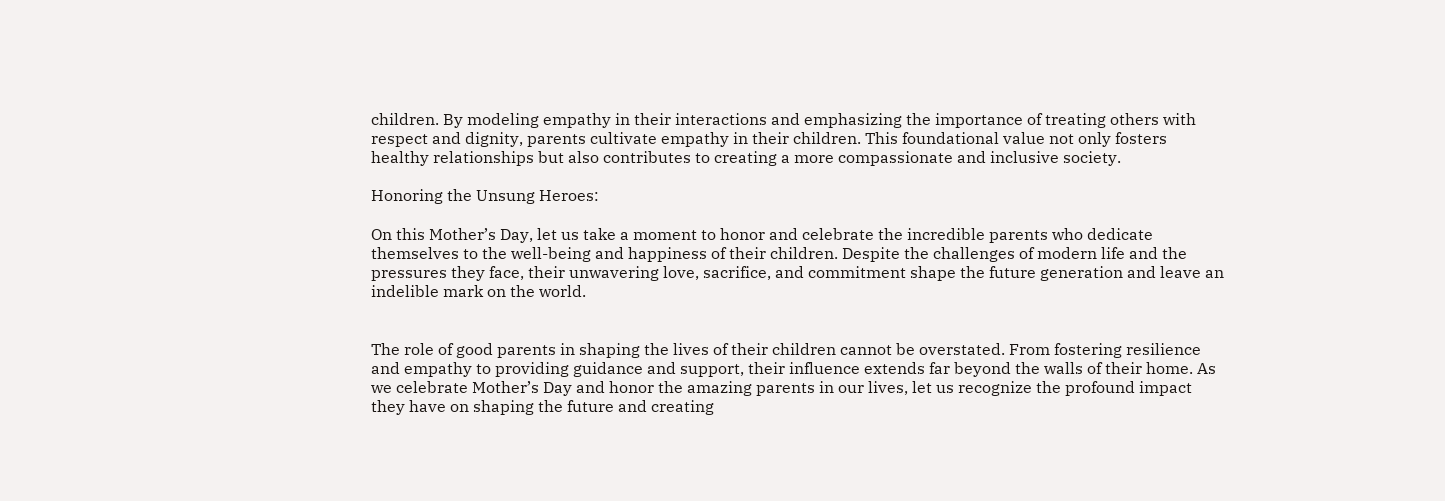children. By modeling empathy in their interactions and emphasizing the importance of treating others with respect and dignity, parents cultivate empathy in their children. This foundational value not only fosters healthy relationships but also contributes to creating a more compassionate and inclusive society.

Honoring the Unsung Heroes:

On this Mother’s Day, let us take a moment to honor and celebrate the incredible parents who dedicate themselves to the well-being and happiness of their children. Despite the challenges of modern life and the pressures they face, their unwavering love, sacrifice, and commitment shape the future generation and leave an indelible mark on the world.


The role of good parents in shaping the lives of their children cannot be overstated. From fostering resilience and empathy to providing guidance and support, their influence extends far beyond the walls of their home. As we celebrate Mother’s Day and honor the amazing parents in our lives, let us recognize the profound impact they have on shaping the future and creating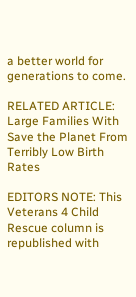a better world for generations to come.

RELATED ARTICLE: Large Families With Save the Planet From Terribly Low Birth Rates

EDITORS NOTE: This Veterans 4 Child Rescue column is republished with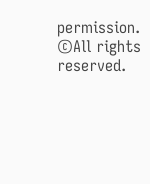permission. ©All rights reserved.